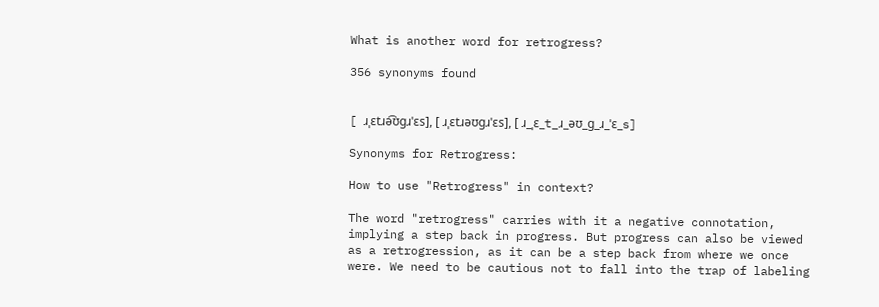What is another word for retrogress?

356 synonyms found


[ ɹˌɛtɹə͡ʊɡɹˈɛs], [ ɹˌɛtɹəʊɡɹˈɛs], [ ɹ_ˌɛ_t_ɹ_əʊ_ɡ_ɹ_ˈɛ_s]

Synonyms for Retrogress:

How to use "Retrogress" in context?

The word "retrogress" carries with it a negative connotation, implying a step back in progress. But progress can also be viewed as a retrogression, as it can be a step back from where we once were. We need to be cautious not to fall into the trap of labeling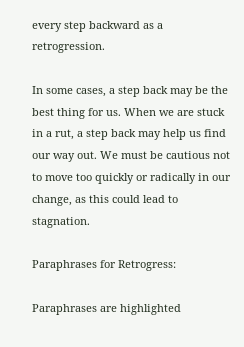every step backward as a retrogression.

In some cases, a step back may be the best thing for us. When we are stuck in a rut, a step back may help us find our way out. We must be cautious not to move too quickly or radically in our change, as this could lead to stagnation.

Paraphrases for Retrogress:

Paraphrases are highlighted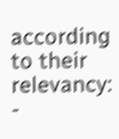according to their relevancy:
-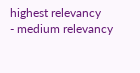highest relevancy
- medium relevancy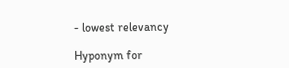- lowest relevancy

Hyponym for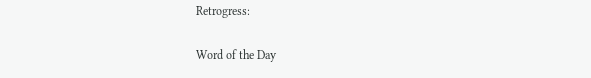Retrogress:

Word of the Day